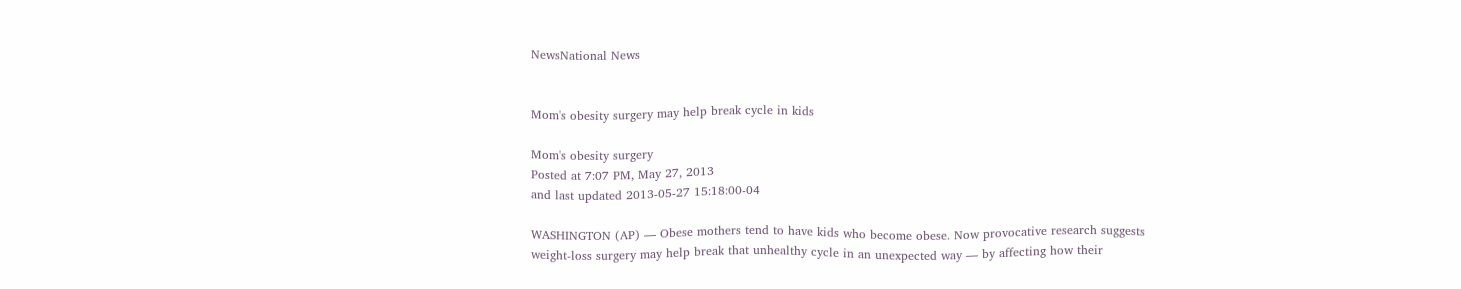NewsNational News


Mom's obesity surgery may help break cycle in kids

Mom's obesity surgery
Posted at 7:07 PM, May 27, 2013
and last updated 2013-05-27 15:18:00-04

WASHINGTON (AP) — Obese mothers tend to have kids who become obese. Now provocative research suggests weight-loss surgery may help break that unhealthy cycle in an unexpected way — by affecting how their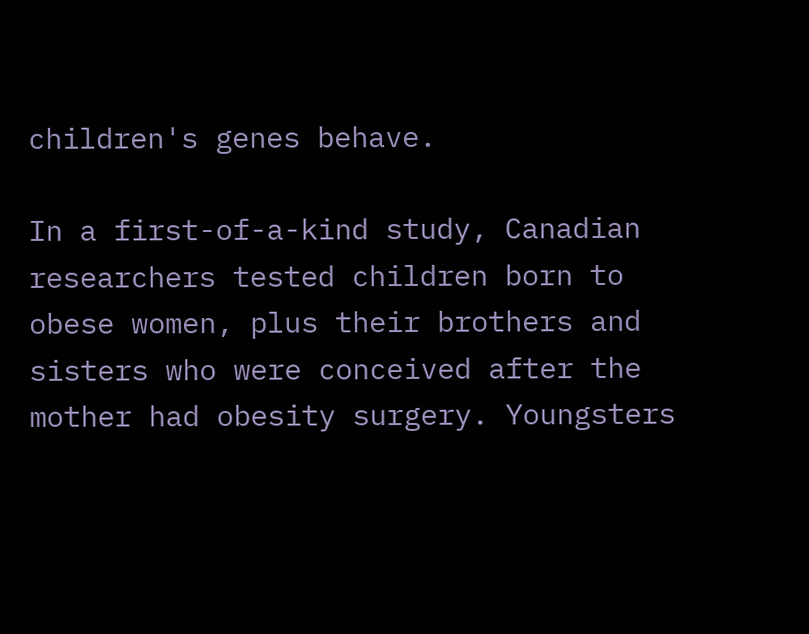children's genes behave.

In a first-of-a-kind study, Canadian researchers tested children born to obese women, plus their brothers and sisters who were conceived after the mother had obesity surgery. Youngsters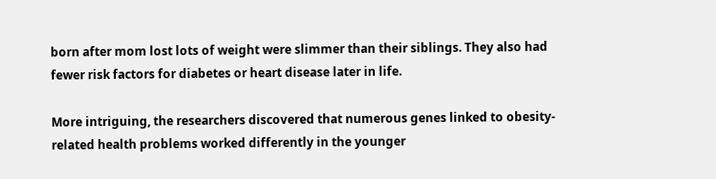born after mom lost lots of weight were slimmer than their siblings. They also had fewer risk factors for diabetes or heart disease later in life.

More intriguing, the researchers discovered that numerous genes linked to obesity-related health problems worked differently in the younger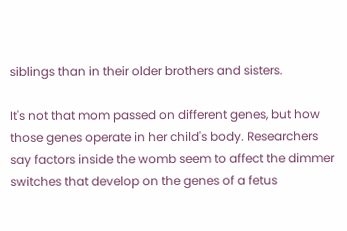siblings than in their older brothers and sisters.

It's not that mom passed on different genes, but how those genes operate in her child's body. Researchers say factors inside the womb seem to affect the dimmer switches that develop on the genes of a fetus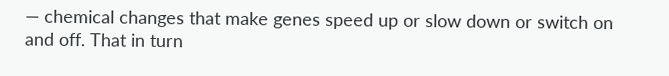— chemical changes that make genes speed up or slow down or switch on and off. That in turn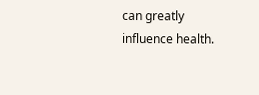can greatly influence health.